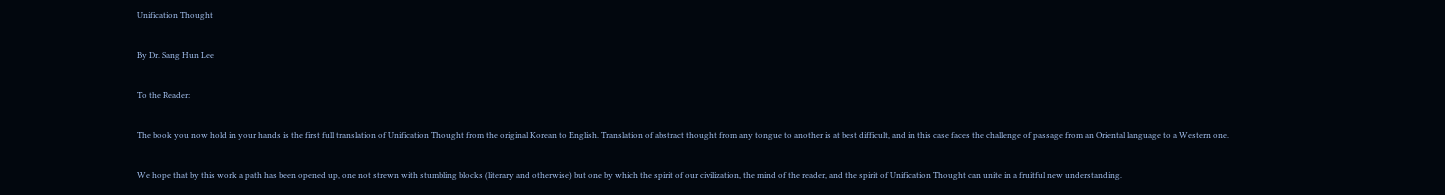Unification Thought

By Dr. Sang Hun Lee

To the Reader:

The book you now hold in your hands is the first full translation of Unification Thought from the original Korean to English. Translation of abstract thought from any tongue to another is at best difficult, and in this case faces the challenge of passage from an Oriental language to a Western one.

We hope that by this work a path has been opened up, one not strewn with stumbling blocks (literary and otherwise) but one by which the spirit of our civilization, the mind of the reader, and the spirit of Unification Thought can unite in a fruitful new understanding.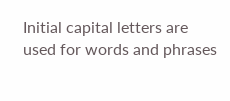Initial capital letters are used for words and phrases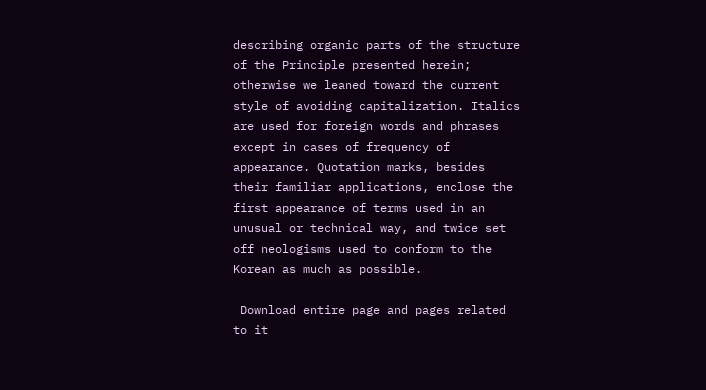describing organic parts of the structure of the Principle presented herein; otherwise we leaned toward the current style of avoiding capitalization. Italics are used for foreign words and phrases except in cases of frequency of appearance. Quotation marks, besides their familiar applications, enclose the first appearance of terms used in an unusual or technical way, and twice set off neologisms used to conform to the Korean as much as possible.

 Download entire page and pages related to it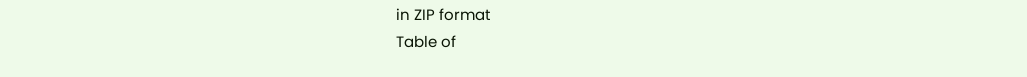in ZIP format
Table of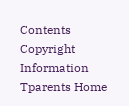Contents
Copyright Information
Tparents Home